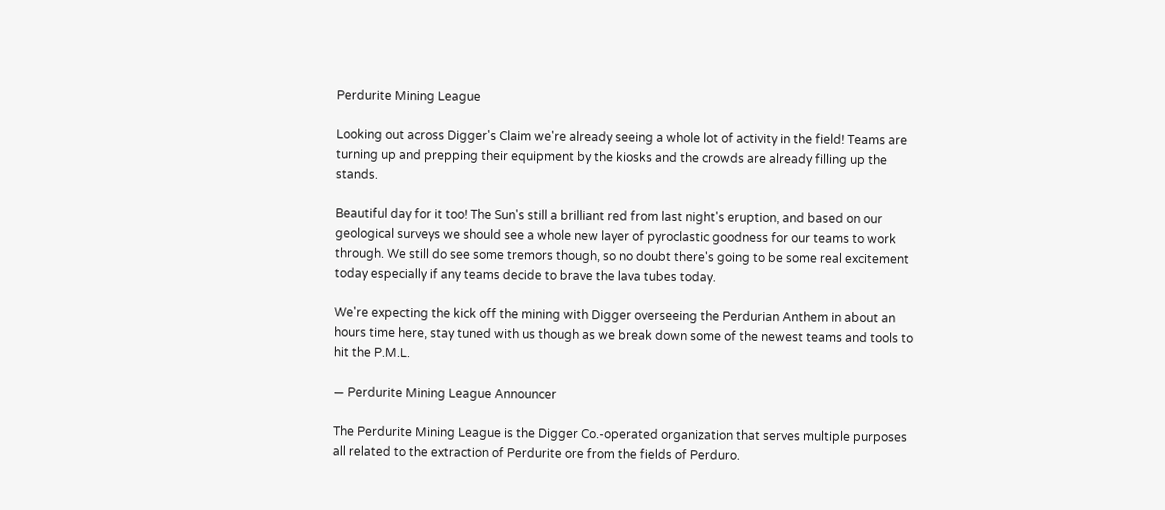Perdurite Mining League

Looking out across Digger's Claim we're already seeing a whole lot of activity in the field! Teams are turning up and prepping their equipment by the kiosks and the crowds are already filling up the stands.

Beautiful day for it too! The Sun's still a brilliant red from last night's eruption, and based on our geological surveys we should see a whole new layer of pyroclastic goodness for our teams to work through. We still do see some tremors though, so no doubt there's going to be some real excitement today especially if any teams decide to brave the lava tubes today.

We're expecting the kick off the mining with Digger overseeing the Perdurian Anthem in about an hours time here, stay tuned with us though as we break down some of the newest teams and tools to hit the P.M.L.

— Perdurite Mining League Announcer

The Perdurite Mining League is the Digger Co.-operated organization that serves multiple purposes all related to the extraction of Perdurite ore from the fields of Perduro.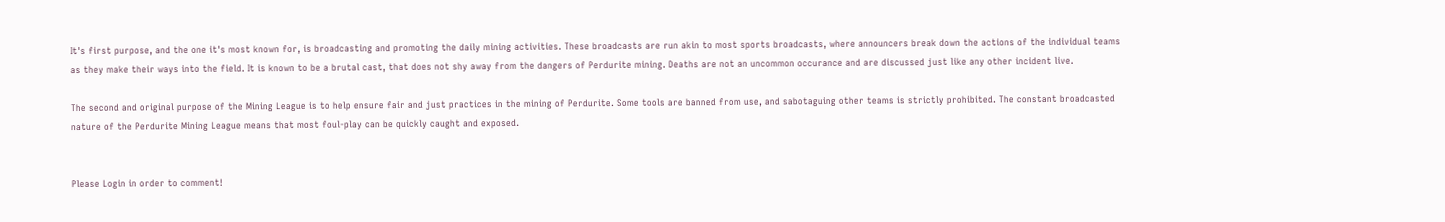It's first purpose, and the one it's most known for, is broadcasting and promoting the daily mining activities. These broadcasts are run akin to most sports broadcasts, where announcers break down the actions of the individual teams as they make their ways into the field. It is known to be a brutal cast, that does not shy away from the dangers of Perdurite mining. Deaths are not an uncommon occurance and are discussed just like any other incident live.

The second and original purpose of the Mining League is to help ensure fair and just practices in the mining of Perdurite. Some tools are banned from use, and sabotaguing other teams is strictly prohibited. The constant broadcasted nature of the Perdurite Mining League means that most foul-play can be quickly caught and exposed.


Please Login in order to comment!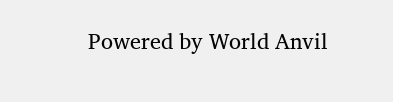Powered by World Anvil